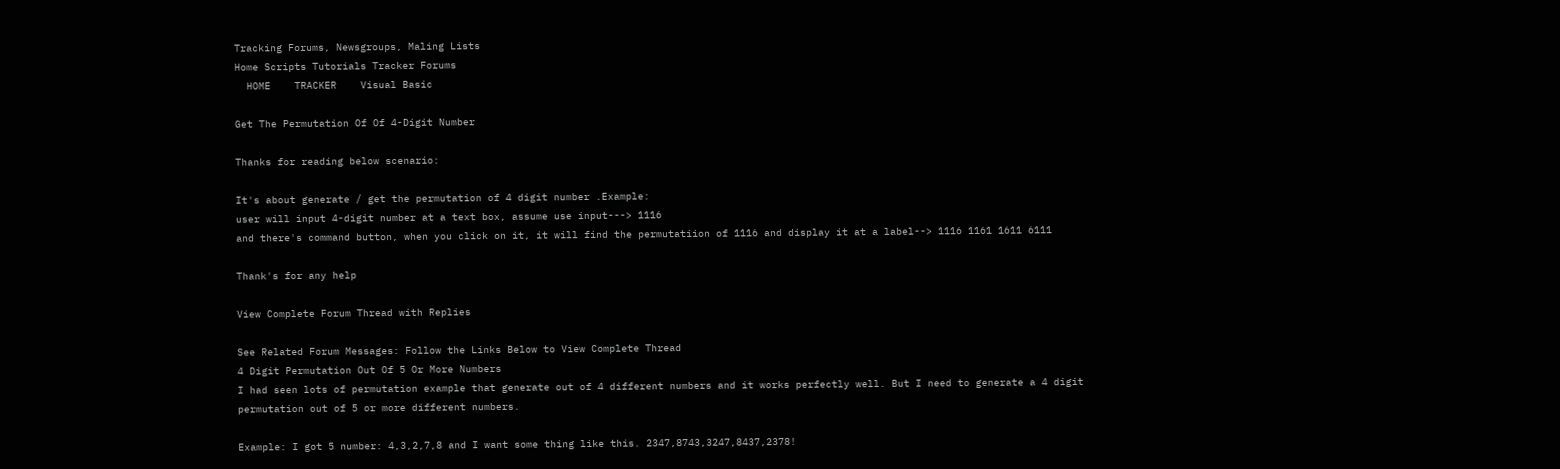Tracking Forums, Newsgroups, Maling Lists
Home Scripts Tutorials Tracker Forums
  HOME    TRACKER    Visual Basic

Get The Permutation Of Of 4-Digit Number

Thanks for reading below scenario:

It's about generate / get the permutation of 4 digit number .Example:
user will input 4-digit number at a text box, assume use input---> 1116
and there's command button, when you click on it, it will find the permutatiion of 1116 and display it at a label--> 1116 1161 1611 6111

Thank's for any help

View Complete Forum Thread with Replies

See Related Forum Messages: Follow the Links Below to View Complete Thread
4 Digit Permutation Out Of 5 Or More Numbers
I had seen lots of permutation example that generate out of 4 different numbers and it works perfectly well. But I need to generate a 4 digit permutation out of 5 or more different numbers.

Example: I got 5 number: 4,3,2,7,8 and I want some thing like this. 2347,8743,3247,8437,2378!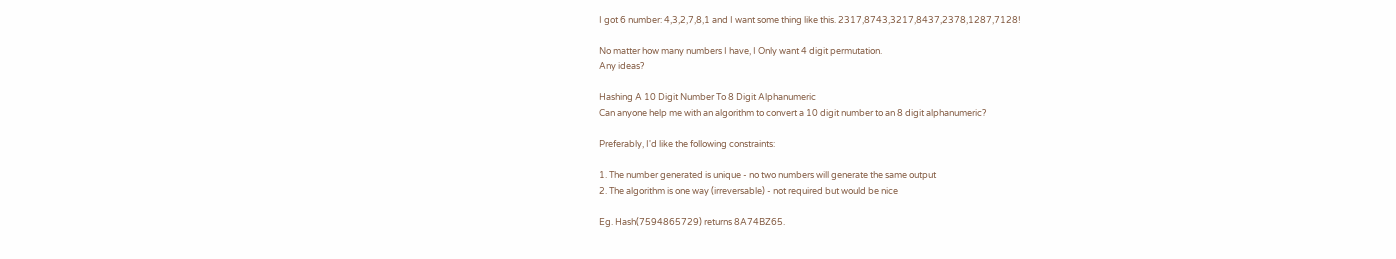I got 6 number: 4,3,2,7,8,1 and I want some thing like this. 2317,8743,3217,8437,2378,1287,7128!

No matter how many numbers I have, I Only want 4 digit permutation.
Any ideas?

Hashing A 10 Digit Number To 8 Digit Alphanumeric
Can anyone help me with an algorithm to convert a 10 digit number to an 8 digit alphanumeric?

Preferably, I'd like the following constraints:

1. The number generated is unique - no two numbers will generate the same output
2. The algorithm is one way (irreversable) - not required but would be nice

Eg. Hash(7594865729) returns 8A74BZ65.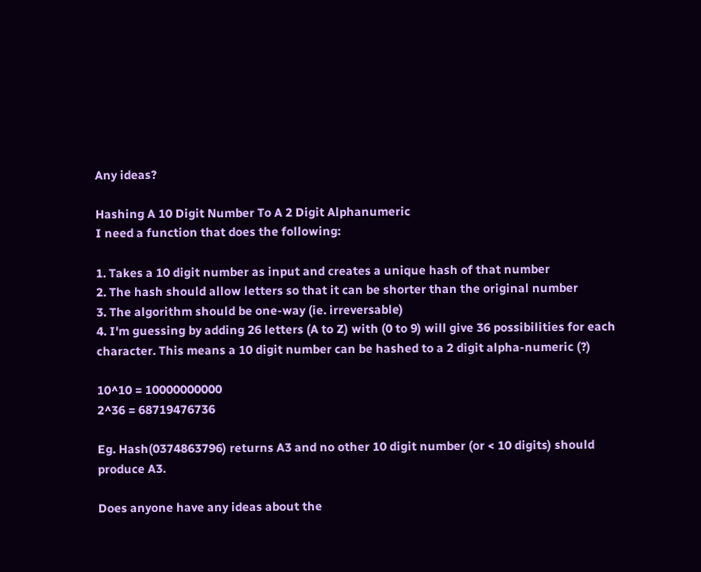Any ideas?

Hashing A 10 Digit Number To A 2 Digit Alphanumeric
I need a function that does the following:

1. Takes a 10 digit number as input and creates a unique hash of that number
2. The hash should allow letters so that it can be shorter than the original number
3. The algorithm should be one-way (ie. irreversable)
4. I'm guessing by adding 26 letters (A to Z) with (0 to 9) will give 36 possibilities for each character. This means a 10 digit number can be hashed to a 2 digit alpha-numeric (?)

10^10 = 10000000000
2^36 = 68719476736

Eg. Hash(0374863796) returns A3 and no other 10 digit number (or < 10 digits) should produce A3.

Does anyone have any ideas about the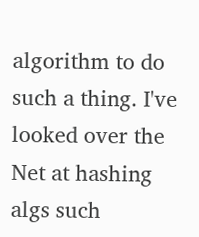algorithm to do such a thing. I've looked over the Net at hashing algs such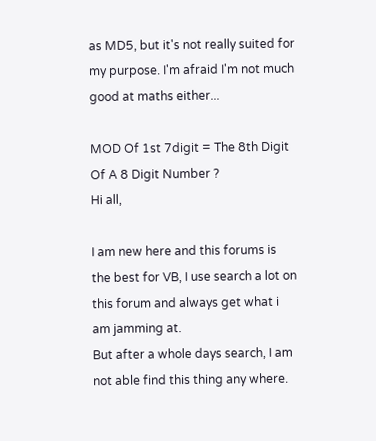as MD5, but it's not really suited for my purpose. I'm afraid I'm not much good at maths either...

MOD Of 1st 7digit = The 8th Digit Of A 8 Digit Number ?
Hi all,

I am new here and this forums is the best for VB, I use search a lot on this forum and always get what i am jamming at.
But after a whole days search, I am not able find this thing any where.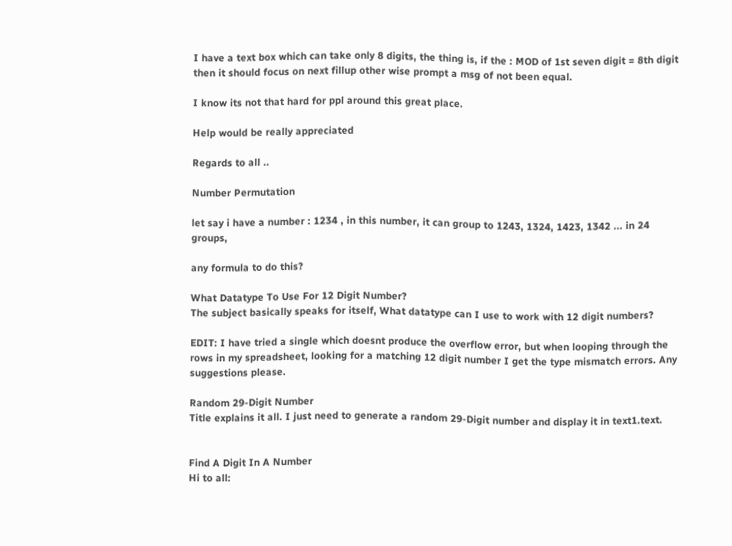I have a text box which can take only 8 digits, the thing is, if the : MOD of 1st seven digit = 8th digit then it should focus on next fillup other wise prompt a msg of not been equal.

I know its not that hard for ppl around this great place.

Help would be really appreciated

Regards to all ..

Number Permutation

let say i have a number : 1234 , in this number, it can group to 1243, 1324, 1423, 1342 ... in 24 groups,

any formula to do this?

What Datatype To Use For 12 Digit Number?
The subject basically speaks for itself, What datatype can I use to work with 12 digit numbers?

EDIT: I have tried a single which doesnt produce the overflow error, but when looping through the rows in my spreadsheet, looking for a matching 12 digit number I get the type mismatch errors. Any suggestions please.

Random 29-Digit Number
Title explains it all. I just need to generate a random 29-Digit number and display it in text1.text.


Find A Digit In A Number
Hi to all: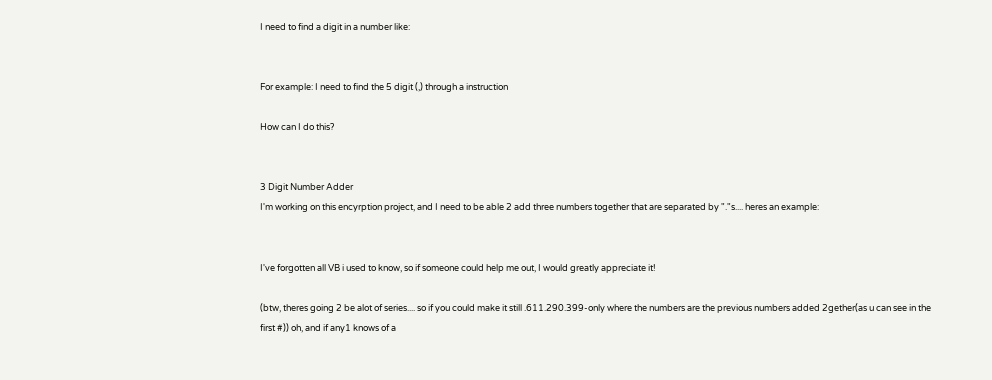I need to find a digit in a number like:


For example: I need to find the 5 digit (,) through a instruction

How can I do this?


3 Digit Number Adder
I'm working on this encyrption project, and I need to be able 2 add three numbers together that are separated by "."s.... heres an example:


I've forgotten all VB i used to know, so if someone could help me out, I would greatly appreciate it!

(btw, theres going 2 be alot of series.... so if you could make it still .611.290.399-only where the numbers are the previous numbers added 2gether(as u can see in the first #)) oh, and if any1 knows of a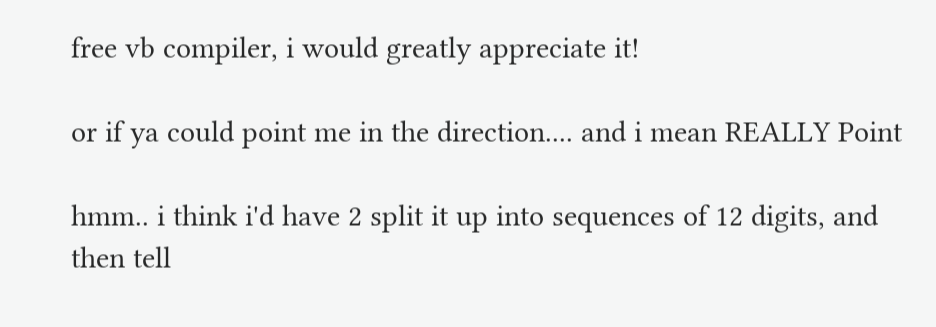free vb compiler, i would greatly appreciate it!

or if ya could point me in the direction.... and i mean REALLY Point

hmm.. i think i'd have 2 split it up into sequences of 12 digits, and then tell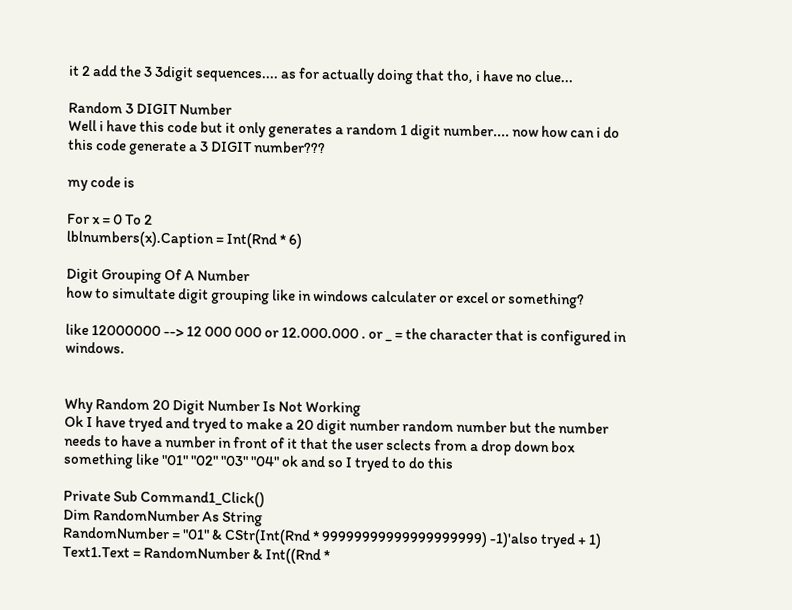it 2 add the 3 3digit sequences.... as for actually doing that tho, i have no clue...

Random 3 DIGIT Number
Well i have this code but it only generates a random 1 digit number.... now how can i do this code generate a 3 DIGIT number???

my code is

For x = 0 To 2
lblnumbers(x).Caption = Int(Rnd * 6)

Digit Grouping Of A Number
how to simultate digit grouping like in windows calculater or excel or something?

like 12000000 --> 12 000 000 or 12.000.000 . or _ = the character that is configured in windows.


Why Random 20 Digit Number Is Not Working
Ok I have tryed and tryed to make a 20 digit number random number but the number needs to have a number in front of it that the user sclects from a drop down box something like "01" "02" "03" "04" ok and so I tryed to do this

Private Sub Command1_Click()
Dim RandomNumber As String
RandomNumber = "01" & CStr(Int(Rnd * 99999999999999999999) -1)'also tryed + 1)
Text1.Text = RandomNumber & Int((Rnd *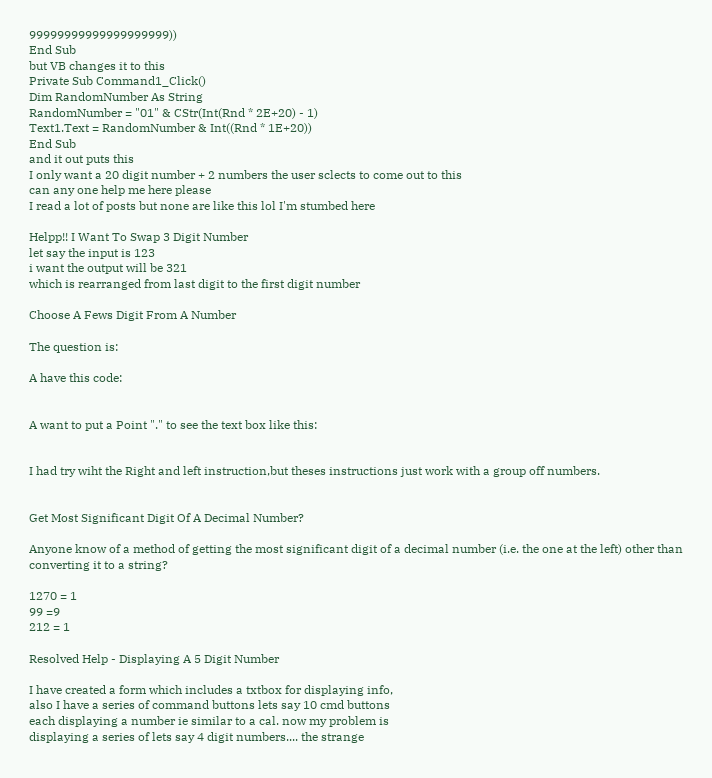99999999999999999999))
End Sub
but VB changes it to this
Private Sub Command1_Click()
Dim RandomNumber As String
RandomNumber = "01" & CStr(Int(Rnd * 2E+20) - 1)
Text1.Text = RandomNumber & Int((Rnd * 1E+20))
End Sub
and it out puts this
I only want a 20 digit number + 2 numbers the user sclects to come out to this
can any one help me here please
I read a lot of posts but none are like this lol I'm stumbed here

Helpp!! I Want To Swap 3 Digit Number
let say the input is 123
i want the output will be 321
which is rearranged from last digit to the first digit number

Choose A Fews Digit From A Number

The question is:

A have this code:


A want to put a Point "." to see the text box like this:


I had try wiht the Right and left instruction,but theses instructions just work with a group off numbers.


Get Most Significant Digit Of A Decimal Number?

Anyone know of a method of getting the most significant digit of a decimal number (i.e. the one at the left) other than converting it to a string?

1270 = 1
99 =9
212 = 1

Resolved Help - Displaying A 5 Digit Number

I have created a form which includes a txtbox for displaying info,
also I have a series of command buttons lets say 10 cmd buttons
each displaying a number ie similar to a cal. now my problem is
displaying a series of lets say 4 digit numbers.... the strange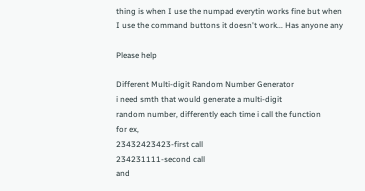thing is when I use the numpad everytin works fine but when
I use the command buttons it doesn't work... Has anyone any

Please help

Different Multi-digit Random Number Generator
i need smth that would generate a multi-digit
random number, differently each time i call the function
for ex,
23432423423-first call
234231111-second call
and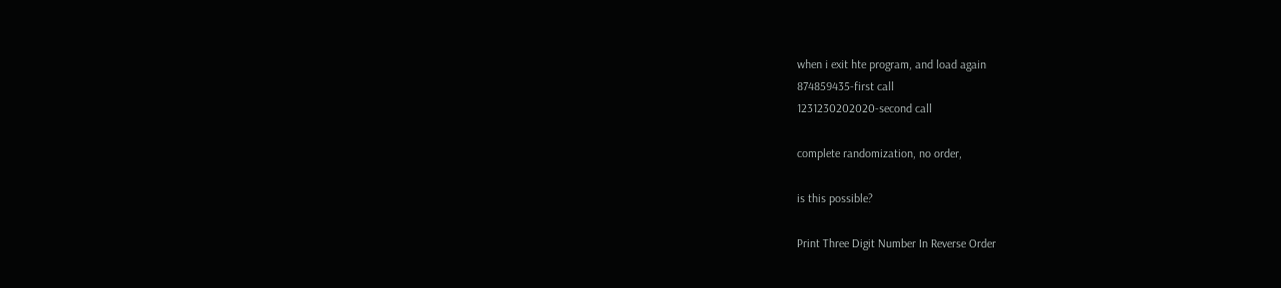when i exit hte program, and load again
874859435-first call
1231230202020-second call

complete randomization, no order,

is this possible?

Print Three Digit Number In Reverse Order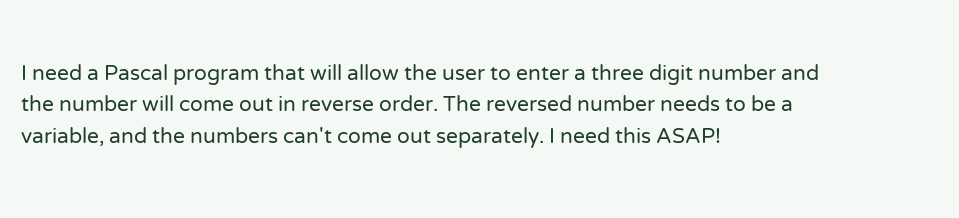I need a Pascal program that will allow the user to enter a three digit number and the number will come out in reverse order. The reversed number needs to be a variable, and the numbers can't come out separately. I need this ASAP!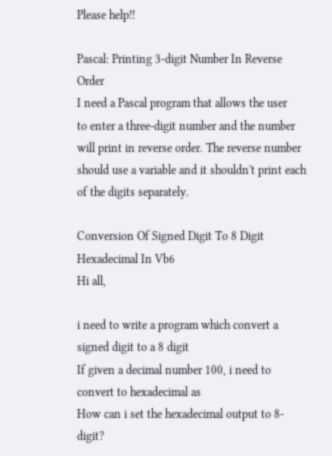Please help!!

Pascal: Printing 3-digit Number In Reverse Order
I need a Pascal program that allows the user
to enter a three-digit number and the number will print in reverse order. The reverse number should use a variable and it shouldn't print each of the digits separately.

Conversion Of Signed Digit To 8 Digit Hexadecimal In Vb6
Hi all,

i need to write a program which convert a signed digit to a 8 digit
If given a decimal number 100, i need to convert to hexadecimal as
How can i set the hexadecimal output to 8-digit?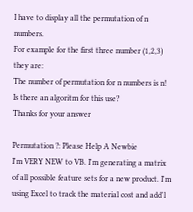I have to display all the permutation of n numbers.
For example for the first three number (1,2,3) they are:
The number of permutation for n numbers is n!
Is there an algoritm for this use?
Thanks for your answer

Permutation ?: Please Help A Newbie
I'm VERY NEW to VB. I'm generating a matrix of all possible feature sets for a new product. I'm using Excel to track the material cost and add'l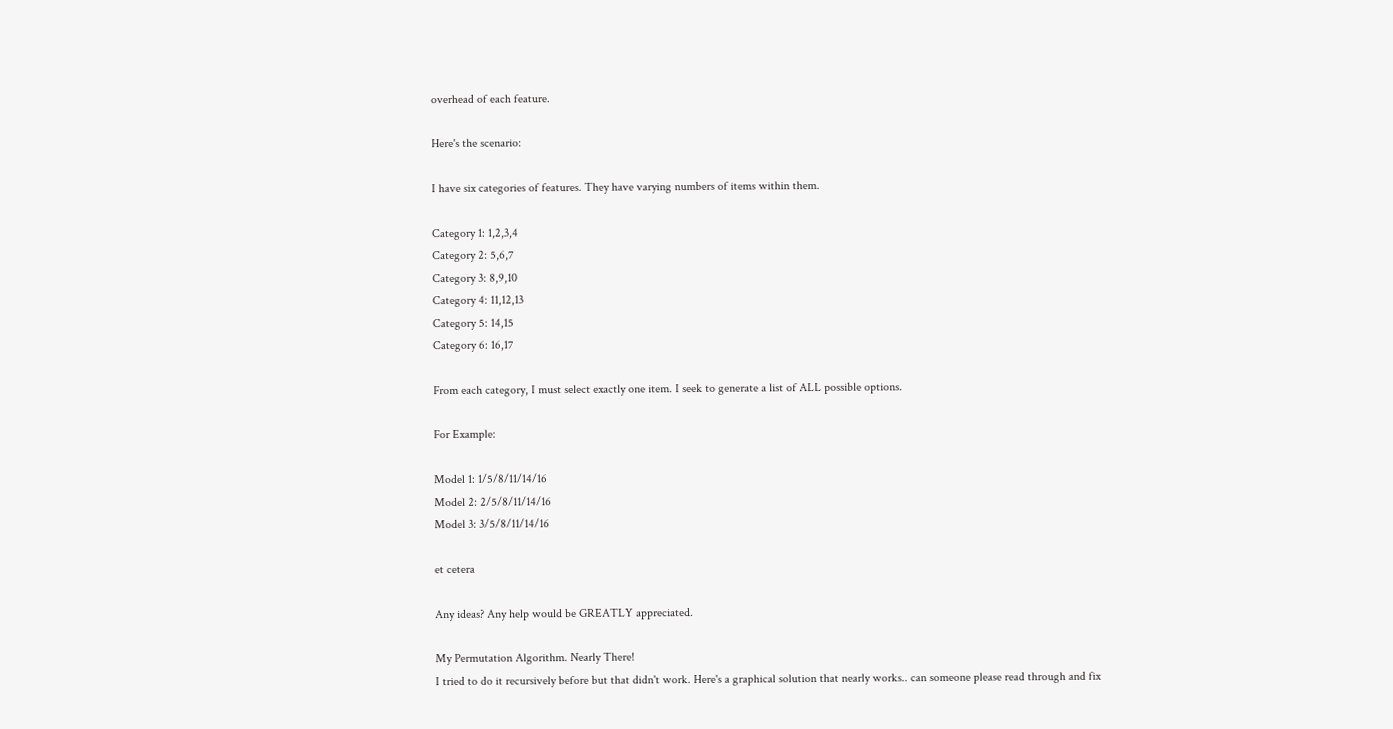overhead of each feature.

Here's the scenario:

I have six categories of features. They have varying numbers of items within them.

Category 1: 1,2,3,4
Category 2: 5,6,7
Category 3: 8,9,10
Category 4: 11,12,13
Category 5: 14,15
Category 6: 16,17

From each category, I must select exactly one item. I seek to generate a list of ALL possible options.

For Example:

Model 1: 1/5/8/11/14/16
Model 2: 2/5/8/11/14/16
Model 3: 3/5/8/11/14/16

et cetera

Any ideas? Any help would be GREATLY appreciated.

My Permutation Algorithm. Nearly There!
I tried to do it recursively before but that didn't work. Here's a graphical solution that nearly works.. can someone please read through and fix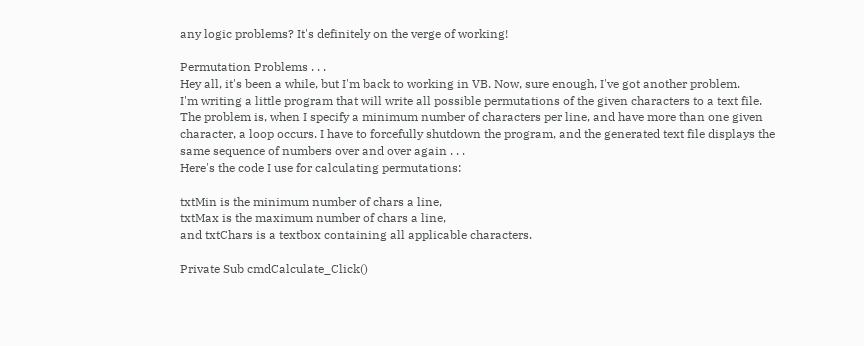any logic problems? It's definitely on the verge of working!

Permutation Problems . . .
Hey all, it's been a while, but I'm back to working in VB. Now, sure enough, I've got another problem.
I'm writing a little program that will write all possible permutations of the given characters to a text file. The problem is, when I specify a minimum number of characters per line, and have more than one given character, a loop occurs. I have to forcefully shutdown the program, and the generated text file displays the same sequence of numbers over and over again . . .
Here's the code I use for calculating permutations:

txtMin is the minimum number of chars a line,
txtMax is the maximum number of chars a line,
and txtChars is a textbox containing all applicable characters.

Private Sub cmdCalculate_Click()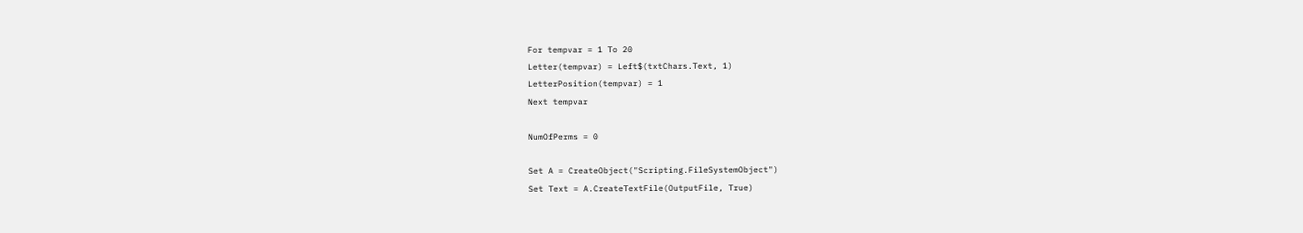For tempvar = 1 To 20
Letter(tempvar) = Left$(txtChars.Text, 1)
LetterPosition(tempvar) = 1
Next tempvar

NumOfPerms = 0

Set A = CreateObject("Scripting.FileSystemObject")
Set Text = A.CreateTextFile(OutputFile, True)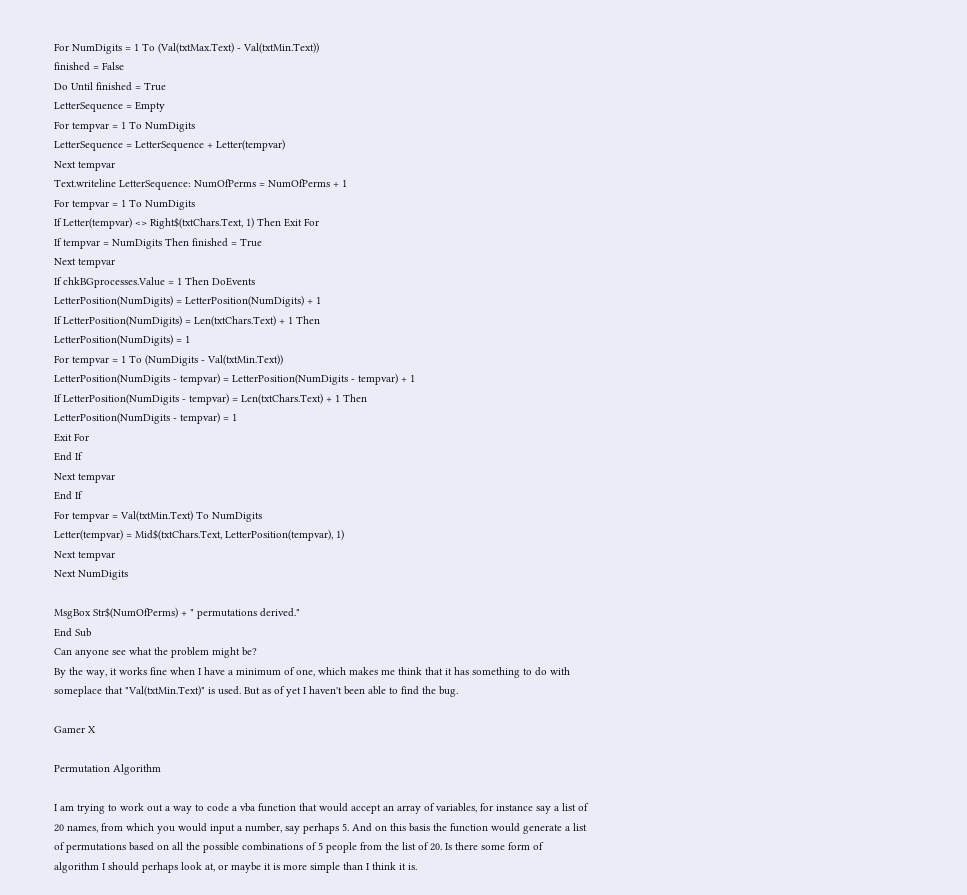For NumDigits = 1 To (Val(txtMax.Text) - Val(txtMin.Text))
finished = False
Do Until finished = True
LetterSequence = Empty
For tempvar = 1 To NumDigits
LetterSequence = LetterSequence + Letter(tempvar)
Next tempvar
Text.writeline LetterSequence: NumOfPerms = NumOfPerms + 1
For tempvar = 1 To NumDigits
If Letter(tempvar) <> Right$(txtChars.Text, 1) Then Exit For
If tempvar = NumDigits Then finished = True
Next tempvar
If chkBGprocesses.Value = 1 Then DoEvents
LetterPosition(NumDigits) = LetterPosition(NumDigits) + 1
If LetterPosition(NumDigits) = Len(txtChars.Text) + 1 Then
LetterPosition(NumDigits) = 1
For tempvar = 1 To (NumDigits - Val(txtMin.Text))
LetterPosition(NumDigits - tempvar) = LetterPosition(NumDigits - tempvar) + 1
If LetterPosition(NumDigits - tempvar) = Len(txtChars.Text) + 1 Then
LetterPosition(NumDigits - tempvar) = 1
Exit For
End If
Next tempvar
End If
For tempvar = Val(txtMin.Text) To NumDigits
Letter(tempvar) = Mid$(txtChars.Text, LetterPosition(tempvar), 1)
Next tempvar
Next NumDigits

MsgBox Str$(NumOfPerms) + " permutations derived."
End Sub
Can anyone see what the problem might be?
By the way, it works fine when I have a minimum of one, which makes me think that it has something to do with someplace that "Val(txtMin.Text)" is used. But as of yet I haven't been able to find the bug.

Gamer X

Permutation Algorithm

I am trying to work out a way to code a vba function that would accept an array of variables, for instance say a list of 20 names, from which you would input a number, say perhaps 5. And on this basis the function would generate a list of permutations based on all the possible combinations of 5 people from the list of 20. Is there some form of algorithm I should perhaps look at, or maybe it is more simple than I think it is.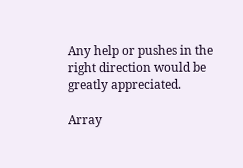Any help or pushes in the right direction would be greatly appreciated.

Array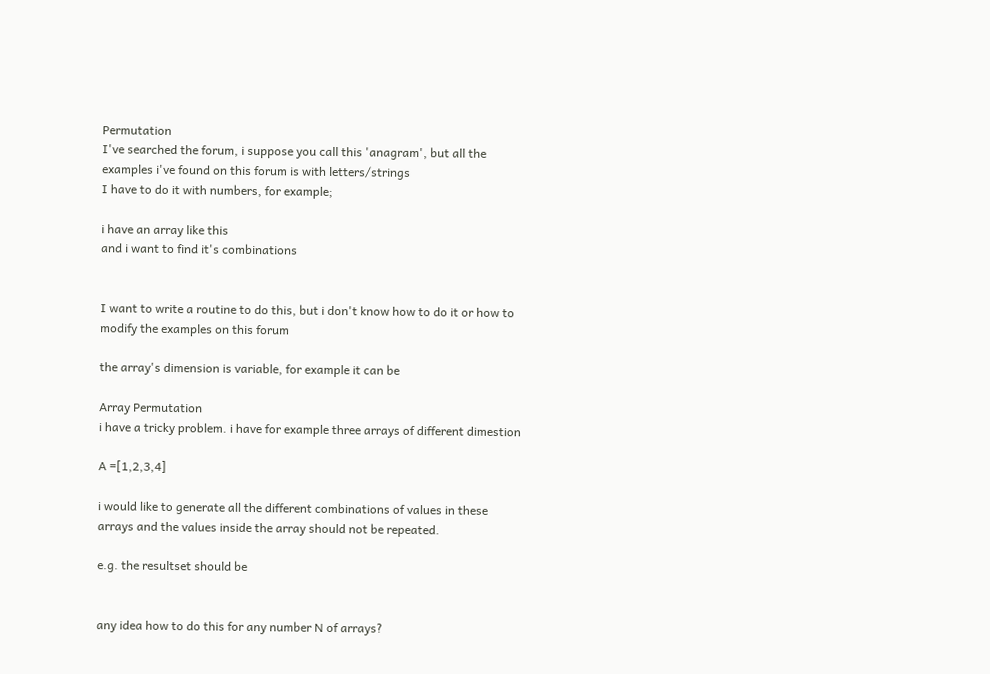Permutation
I've searched the forum, i suppose you call this 'anagram', but all the examples i've found on this forum is with letters/strings
I have to do it with numbers, for example;

i have an array like this
and i want to find it's combinations


I want to write a routine to do this, but i don't know how to do it or how to modify the examples on this forum

the array's dimension is variable, for example it can be

Array Permutation
i have a tricky problem. i have for example three arrays of different dimestion

A =[1,2,3,4]

i would like to generate all the different combinations of values in these arrays and the values inside the array should not be repeated.

e.g. the resultset should be


any idea how to do this for any number N of arrays?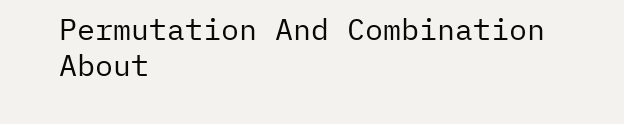Permutation And Combination About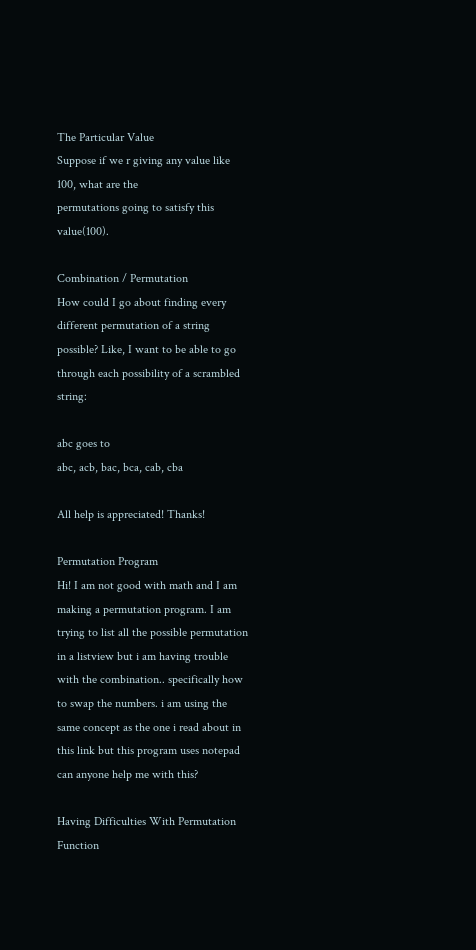The Particular Value
Suppose if we r giving any value like 100, what are the
permutations going to satisfy this value(100).

Combination / Permutation
How could I go about finding every different permutation of a string possible? Like, I want to be able to go through each possibility of a scrambled string:

abc goes to
abc, acb, bac, bca, cab, cba

All help is appreciated! Thanks!

Permutation Program
Hi! I am not good with math and I am making a permutation program. I am trying to list all the possible permutation in a listview but i am having trouble with the combination.. specifically how to swap the numbers. i am using the same concept as the one i read about in this link but this program uses notepad can anyone help me with this?

Having Difficulties With Permutation Function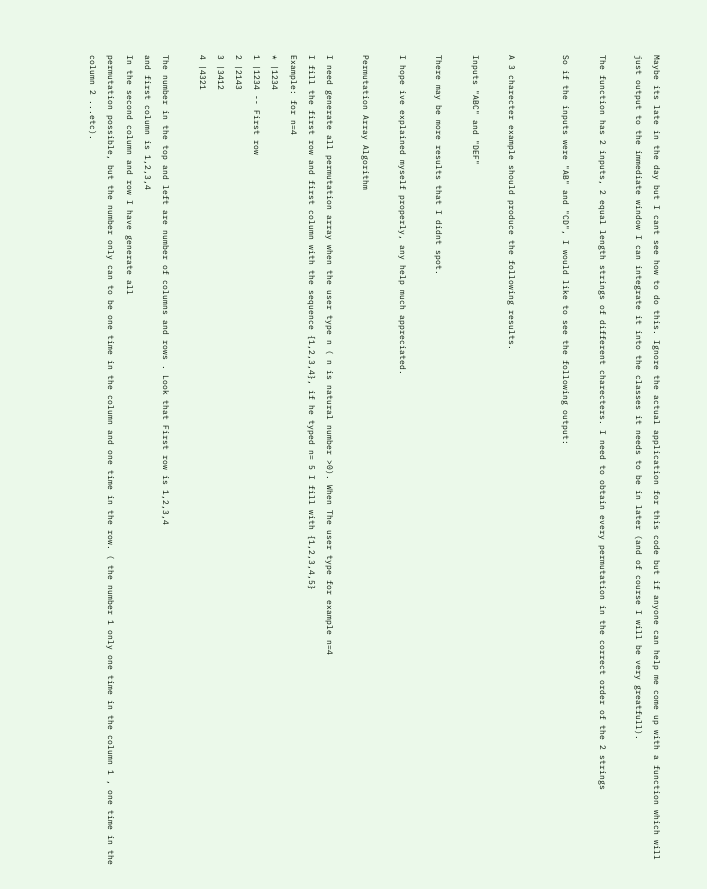Maybe its late in the day but I cant see how to do this. Ignore the actual application for this code but if anyone can help me come up with a function which will just output to the immediate window I can integrate it into the classes it needs to be in later (and of course I will be very greatfull).

The function has 2 inputs, 2 equal length strings of different charecters. I need to obtain every permutation in the correct order of the 2 strings

So if the inputs were "AB" and "CD", I would like to see the following output:


A 3 charecter example should produce the following results.

Inputs "ABC" and "DEF"

There may be more results that I didnt spot.

I hope ive explained myself properly, any help much appreciated.

Permutation Array Algorithm

I need generate all permutation array when the user type n ( n is natural number >0). When The user type for example n=4
I fill the first row and first column with the sequence {1,2,3,4}, if he typed n= 5 I fill with {1,2,3,4,5}
Example: for n=4
* |1234
1 |1234 -- First row
2 |2143
3 |3412
4 |4321

The number in the top and left are number of columns and rows . Look that First row is 1,2,3,4
and first column is 1,2,3,4
In the second column and row I have generate all
permutation possible, but the number only can to be one time in the column and one time in the row. ( the number 1 only one time in the column 1 , one time in the column 2 ...etc).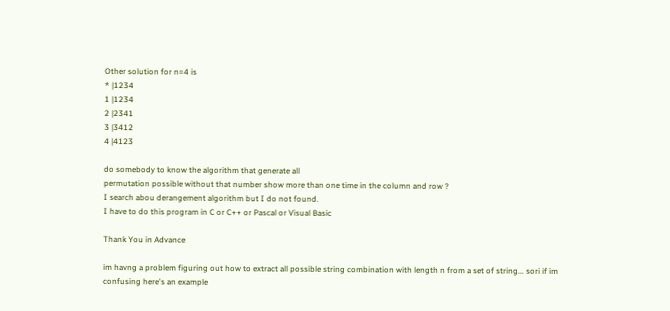Other solution for n=4 is
* |1234
1 |1234
2 |2341
3 |3412
4 |4123

do somebody to know the algorithm that generate all
permutation possible without that number show more than one time in the column and row ?
I search abou derangement algorithm but I do not found.
I have to do this program in C or C++ or Pascal or Visual Basic

Thank You in Advance

im havng a problem figuring out how to extract all possible string combination with length n from a set of string... sori if im confusing here's an example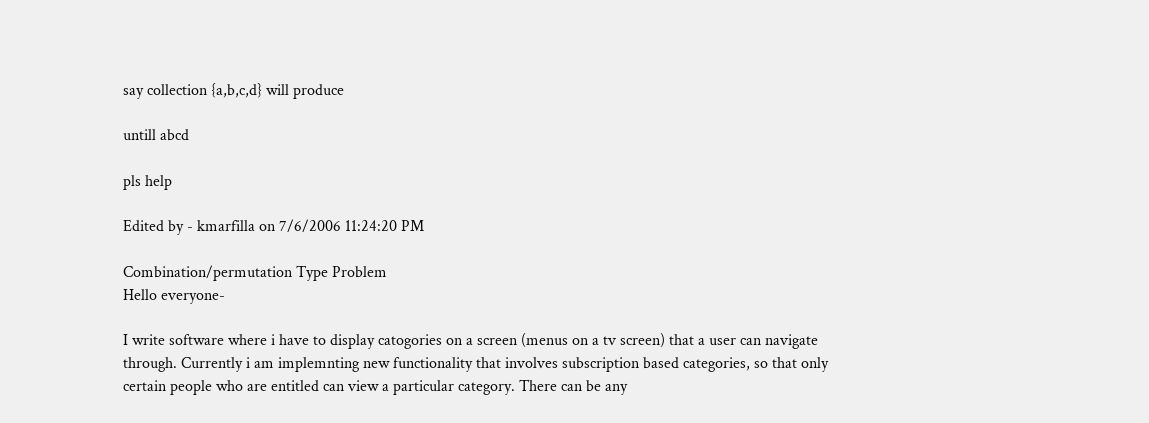say collection {a,b,c,d} will produce

untill abcd

pls help

Edited by - kmarfilla on 7/6/2006 11:24:20 PM

Combination/permutation Type Problem
Hello everyone-

I write software where i have to display catogories on a screen (menus on a tv screen) that a user can navigate through. Currently i am implemnting new functionality that involves subscription based categories, so that only certain people who are entitled can view a particular category. There can be any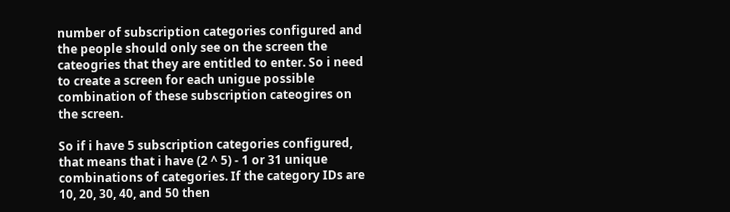number of subscription categories configured and the people should only see on the screen the cateogries that they are entitled to enter. So i need to create a screen for each unigue possible combination of these subscription cateogires on the screen.

So if i have 5 subscription categories configured, that means that i have (2 ^ 5) - 1 or 31 unique combinations of categories. If the category IDs are 10, 20, 30, 40, and 50 then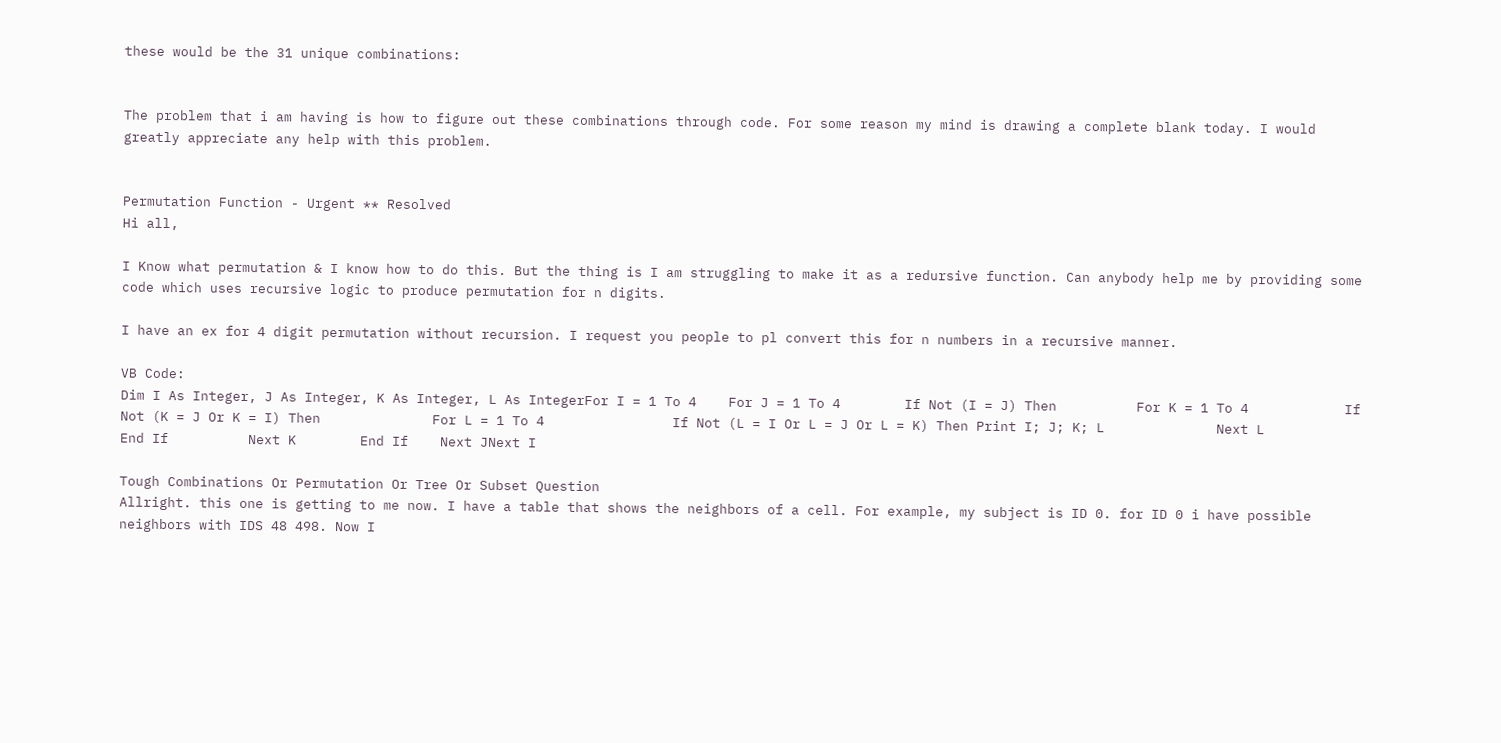these would be the 31 unique combinations:


The problem that i am having is how to figure out these combinations through code. For some reason my mind is drawing a complete blank today. I would greatly appreciate any help with this problem.


Permutation Function - Urgent ** Resolved
Hi all,

I Know what permutation & I know how to do this. But the thing is I am struggling to make it as a redursive function. Can anybody help me by providing some code which uses recursive logic to produce permutation for n digits.

I have an ex for 4 digit permutation without recursion. I request you people to pl convert this for n numbers in a recursive manner.

VB Code:
Dim I As Integer, J As Integer, K As Integer, L As IntegerFor I = 1 To 4    For J = 1 To 4        If Not (I = J) Then          For K = 1 To 4            If Not (K = J Or K = I) Then              For L = 1 To 4                If Not (L = I Or L = J Or L = K) Then Print I; J; K; L              Next L            End If          Next K        End If    Next JNext I

Tough Combinations Or Permutation Or Tree Or Subset Question
Allright. this one is getting to me now. I have a table that shows the neighbors of a cell. For example, my subject is ID 0. for ID 0 i have possible neighbors with IDS 48 498. Now I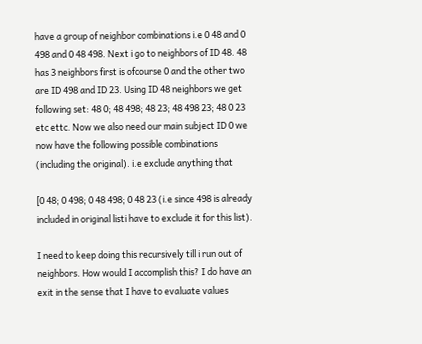have a group of neighbor combinations i.e 0 48 and 0 498 and 0 48 498. Next i go to neighbors of ID 48. 48 has 3 neighbors first is ofcourse 0 and the other two are ID 498 and ID 23. Using ID 48 neighbors we get following set: 48 0; 48 498; 48 23; 48 498 23; 48 0 23 etc ettc. Now we also need our main subject ID 0 we now have the following possible combinations (including the original). i.e exclude anything that

[0 48; 0 498; 0 48 498; 0 48 23 (i.e since 498 is already included in original listi have to exclude it for this list).

I need to keep doing this recursively till i run out of neighbors. How would I accomplish this? I do have an exit in the sense that I have to evaluate values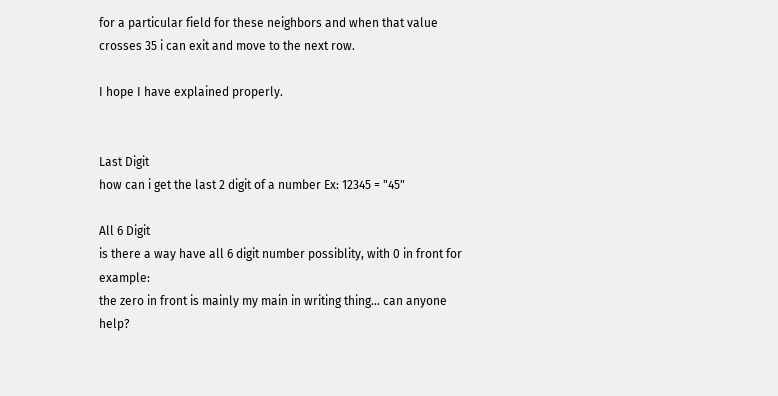for a particular field for these neighbors and when that value crosses 35 i can exit and move to the next row.

I hope I have explained properly.


Last Digit
how can i get the last 2 digit of a number Ex: 12345 = "45"

All 6 Digit
is there a way have all 6 digit number possiblity, with 0 in front for example:
the zero in front is mainly my main in writing thing... can anyone help?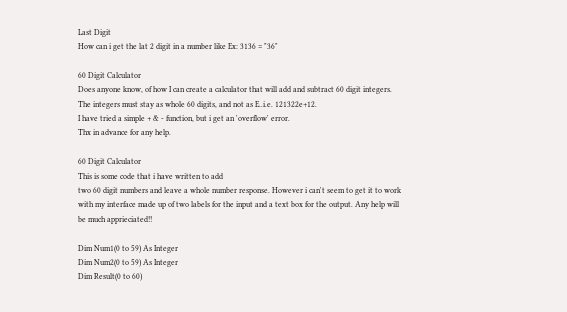Last Digit
How can i get the lat 2 digit in a number like Ex: 3136 = "36"

60 Digit Calculator
Does anyone know, of how I can create a calculator that will add and subtract 60 digit integers. The integers must stay as whole 60 digits, and not as E..i.e. 121322e+12.
I have tried a simple + & - function, but i get an 'overflow' error.
Thx in advance for any help.

60 Digit Calculator
This is some code that i have written to add
two 60 digit numbers and leave a whole number response. However i can't seem to get it to work with my interface made up of two labels for the input and a text box for the output. Any help will be much apprieciated!!

Dim Num1(0 to 59) As Integer
Dim Num2(0 to 59) As Integer
Dim Result(0 to 60)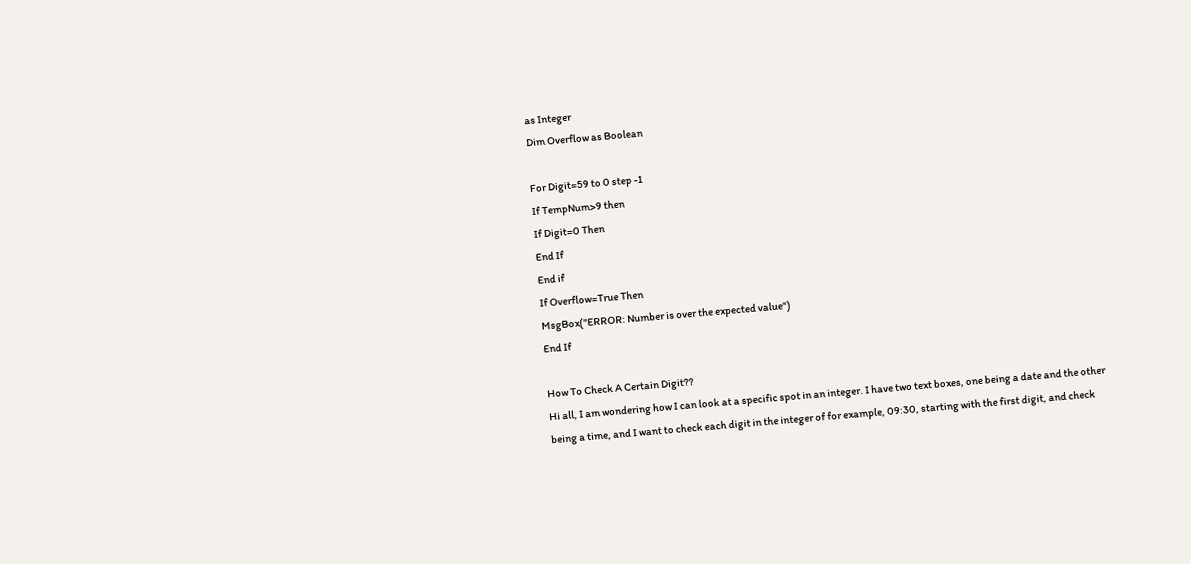as Integer
Dim Overflow as Boolean

For Digit=59 to 0 step -1
If TempNum>9 then
If Digit=0 Then
End If
End if
If Overflow=True Then
MsgBox("ERROR: Number is over the expected value")
End If

How To Check A Certain Digit??
Hi all, I am wondering how I can look at a specific spot in an integer. I have two text boxes, one being a date and the other being a time, and I want to check each digit in the integer of for example, 09:30, starting with the first digit, and check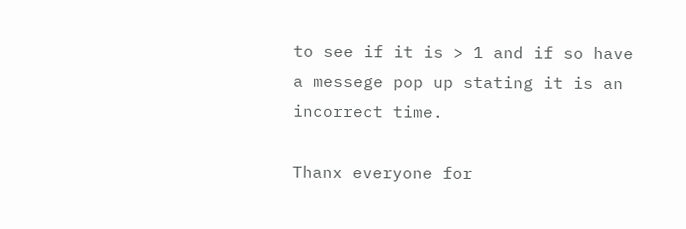to see if it is > 1 and if so have a messege pop up stating it is an incorrect time.

Thanx everyone for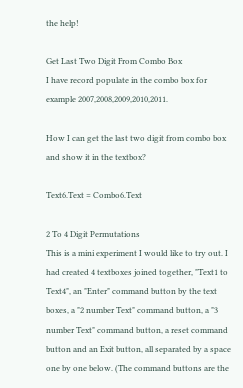the help!

Get Last Two Digit From Combo Box
I have record populate in the combo box for example 2007,2008,2009,2010,2011.

How I can get the last two digit from combo box and show it in the textbox?

Text6.Text = Combo6.Text

2 To 4 Digit Permutations
This is a mini experiment I would like to try out. I had created 4 textboxes joined together, "Text1 to Text4", an "Enter" command button by the text boxes, a "2 number Text" command button, a "3 number Text" command button, a reset command button and an Exit button, all separated by a space one by one below. (The command buttons are the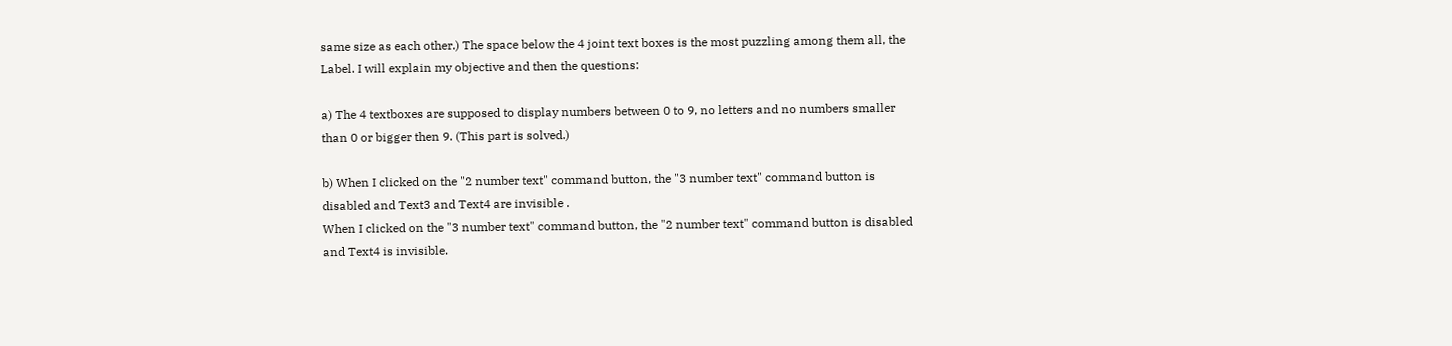same size as each other.) The space below the 4 joint text boxes is the most puzzling among them all, the Label. I will explain my objective and then the questions:

a) The 4 textboxes are supposed to display numbers between 0 to 9, no letters and no numbers smaller than 0 or bigger then 9. (This part is solved.)

b) When I clicked on the "2 number text" command button, the "3 number text" command button is disabled and Text3 and Text4 are invisible .
When I clicked on the "3 number text" command button, the "2 number text" command button is disabled and Text4 is invisible.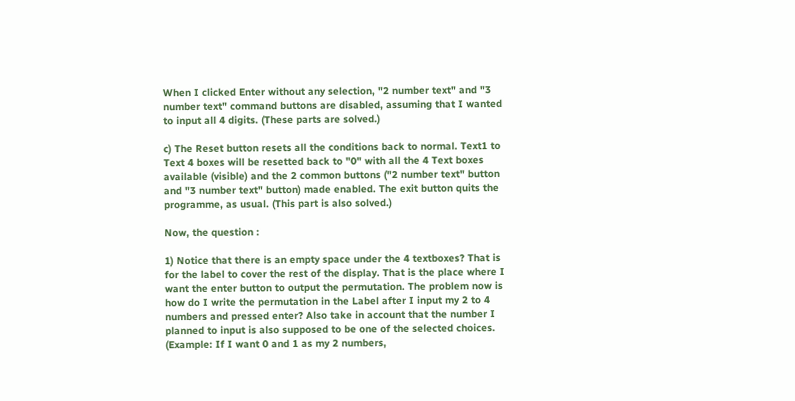When I clicked Enter without any selection, "2 number text" and "3 number text" command buttons are disabled, assuming that I wanted to input all 4 digits. (These parts are solved.)

c) The Reset button resets all the conditions back to normal. Text1 to Text 4 boxes will be resetted back to "0" with all the 4 Text boxes available (visible) and the 2 common buttons ("2 number text" button and "3 number text" button) made enabled. The exit button quits the programme, as usual. (This part is also solved.)

Now, the question :

1) Notice that there is an empty space under the 4 textboxes? That is for the label to cover the rest of the display. That is the place where I want the enter button to output the permutation. The problem now is how do I write the permutation in the Label after I input my 2 to 4 numbers and pressed enter? Also take in account that the number I planned to input is also supposed to be one of the selected choices. (Example: If I want 0 and 1 as my 2 numbers,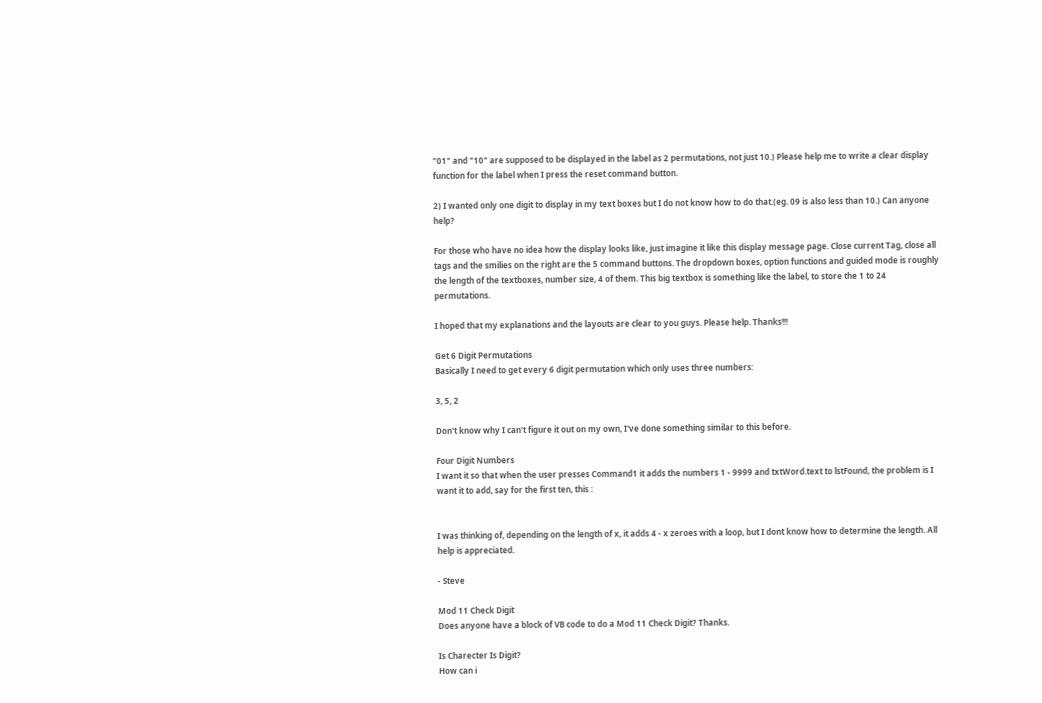"01" and "10" are supposed to be displayed in the label as 2 permutations, not just 10.) Please help me to write a clear display function for the label when I press the reset command button.

2) I wanted only one digit to display in my text boxes but I do not know how to do that.(eg. 09 is also less than 10.) Can anyone help?

For those who have no idea how the display looks like, just imagine it like this display message page. Close current Tag, close all tags and the smilies on the right are the 5 command buttons. The dropdown boxes, option functions and guided mode is roughly the length of the textboxes, number size, 4 of them. This big textbox is something like the label, to store the 1 to 24 permutations.

I hoped that my explanations and the layouts are clear to you guys. Please help. Thanks!!!

Get 6 Digit Permutations
Basically I need to get every 6 digit permutation which only uses three numbers:

3, 5, 2

Don't know why I can't figure it out on my own, I've done something similar to this before.

Four Digit Numbers
I want it so that when the user presses Command1 it adds the numbers 1 - 9999 and txtWord.text to lstFound, the problem is I want it to add, say for the first ten, this :


I was thinking of, depending on the length of x, it adds 4 - x zeroes with a loop, but I dont know how to determine the length. All help is appreciated.

- Steve

Mod 11 Check Digit
Does anyone have a block of VB code to do a Mod 11 Check Digit? Thanks.

Is Charecter Is Digit?
How can i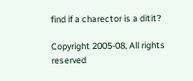find if a charector is a ditit?

Copyright 2005-08, All rights reserved